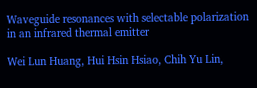Waveguide resonances with selectable polarization in an infrared thermal emitter

Wei Lun Huang, Hui Hsin Hsiao, Chih Yu Lin,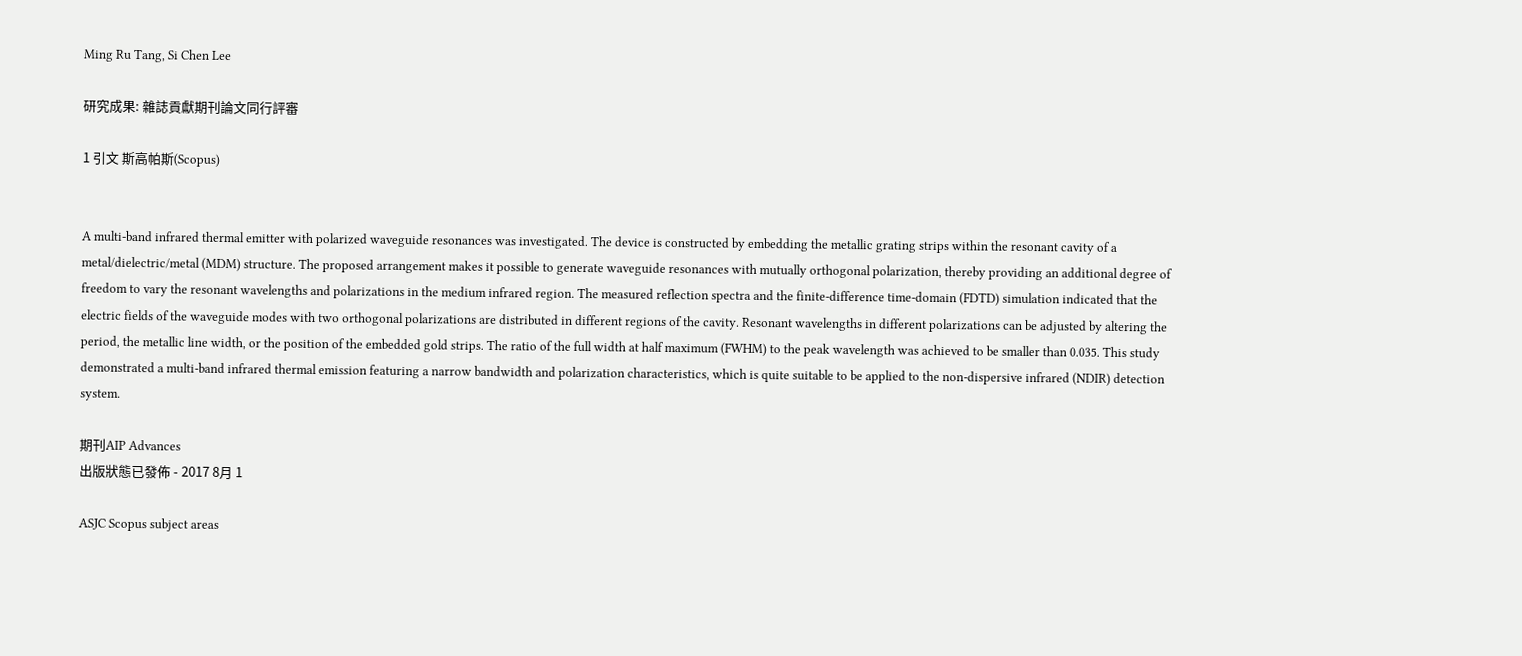Ming Ru Tang, Si Chen Lee

研究成果: 雜誌貢獻期刊論文同行評審

1 引文 斯高帕斯(Scopus)


A multi-band infrared thermal emitter with polarized waveguide resonances was investigated. The device is constructed by embedding the metallic grating strips within the resonant cavity of a metal/dielectric/metal (MDM) structure. The proposed arrangement makes it possible to generate waveguide resonances with mutually orthogonal polarization, thereby providing an additional degree of freedom to vary the resonant wavelengths and polarizations in the medium infrared region. The measured reflection spectra and the finite-difference time-domain (FDTD) simulation indicated that the electric fields of the waveguide modes with two orthogonal polarizations are distributed in different regions of the cavity. Resonant wavelengths in different polarizations can be adjusted by altering the period, the metallic line width, or the position of the embedded gold strips. The ratio of the full width at half maximum (FWHM) to the peak wavelength was achieved to be smaller than 0.035. This study demonstrated a multi-band infrared thermal emission featuring a narrow bandwidth and polarization characteristics, which is quite suitable to be applied to the non-dispersive infrared (NDIR) detection system.

期刊AIP Advances
出版狀態已發佈 - 2017 8月 1

ASJC Scopus subject areas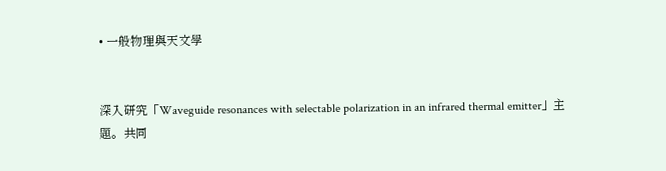• 一般物理與天文學


深入研究「Waveguide resonances with selectable polarization in an infrared thermal emitter」主題。共同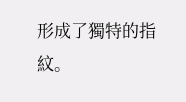形成了獨特的指紋。